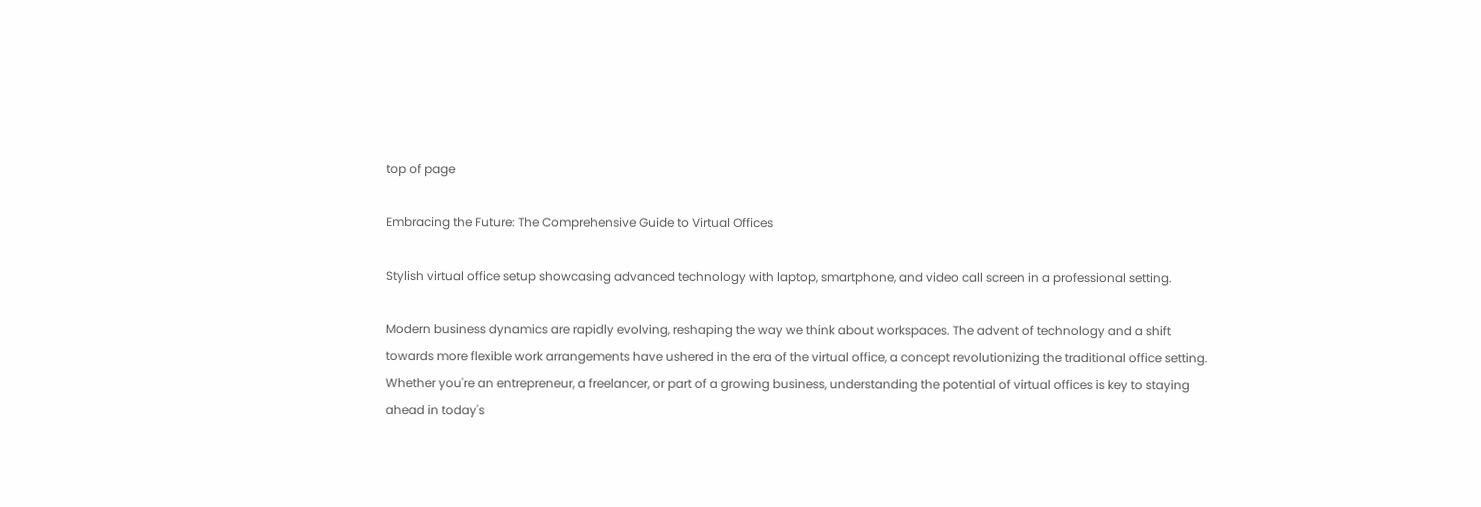top of page

Embracing the Future: The Comprehensive Guide to Virtual Offices

Stylish virtual office setup showcasing advanced technology with laptop, smartphone, and video call screen in a professional setting.

Modern business dynamics are rapidly evolving, reshaping the way we think about workspaces. The advent of technology and a shift towards more flexible work arrangements have ushered in the era of the virtual office, a concept revolutionizing the traditional office setting. Whether you're an entrepreneur, a freelancer, or part of a growing business, understanding the potential of virtual offices is key to staying ahead in today's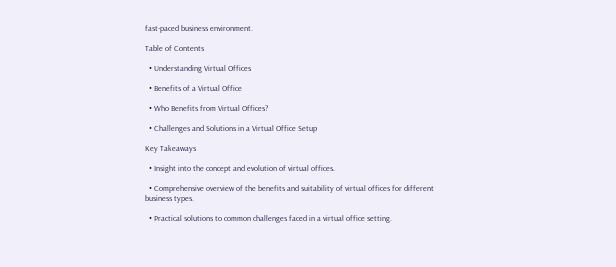fast-paced business environment.

Table of Contents

  • Understanding Virtual Offices

  • Benefits of a Virtual Office

  • Who Benefits from Virtual Offices?

  • Challenges and Solutions in a Virtual Office Setup

Key Takeaways

  • Insight into the concept and evolution of virtual offices.

  • Comprehensive overview of the benefits and suitability of virtual offices for different business types.

  • Practical solutions to common challenges faced in a virtual office setting.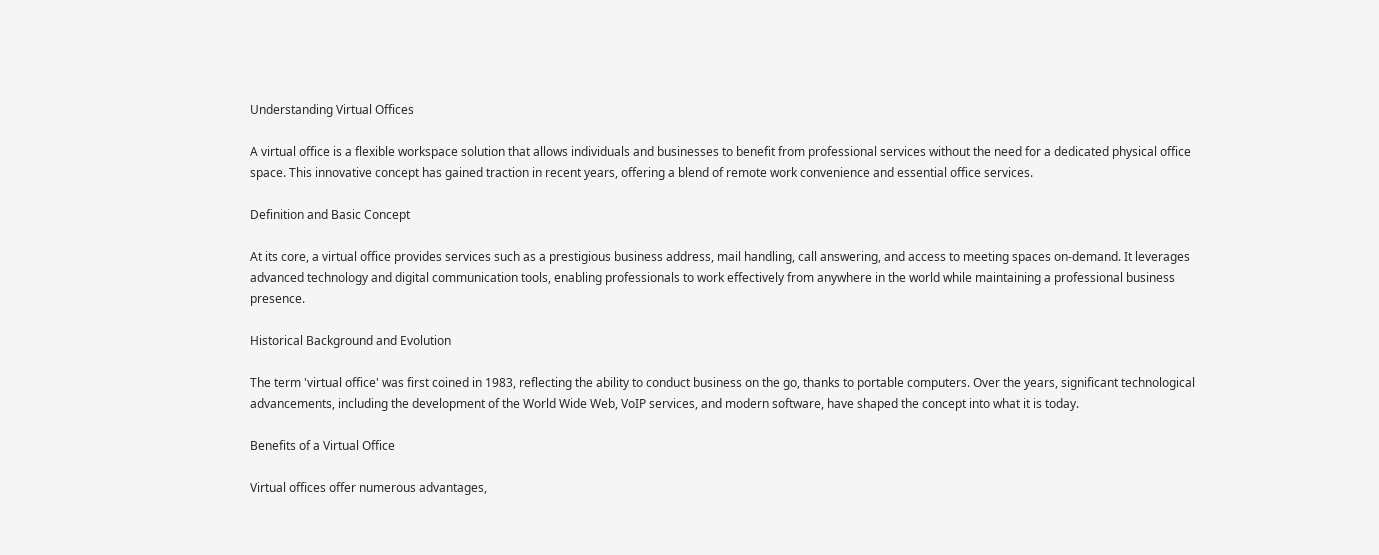Understanding Virtual Offices

A virtual office is a flexible workspace solution that allows individuals and businesses to benefit from professional services without the need for a dedicated physical office space. This innovative concept has gained traction in recent years, offering a blend of remote work convenience and essential office services.

Definition and Basic Concept

At its core, a virtual office provides services such as a prestigious business address, mail handling, call answering, and access to meeting spaces on-demand. It leverages advanced technology and digital communication tools, enabling professionals to work effectively from anywhere in the world while maintaining a professional business presence.

Historical Background and Evolution

The term 'virtual office' was first coined in 1983, reflecting the ability to conduct business on the go, thanks to portable computers. Over the years, significant technological advancements, including the development of the World Wide Web, VoIP services, and modern software, have shaped the concept into what it is today.

Benefits of a Virtual Office

Virtual offices offer numerous advantages,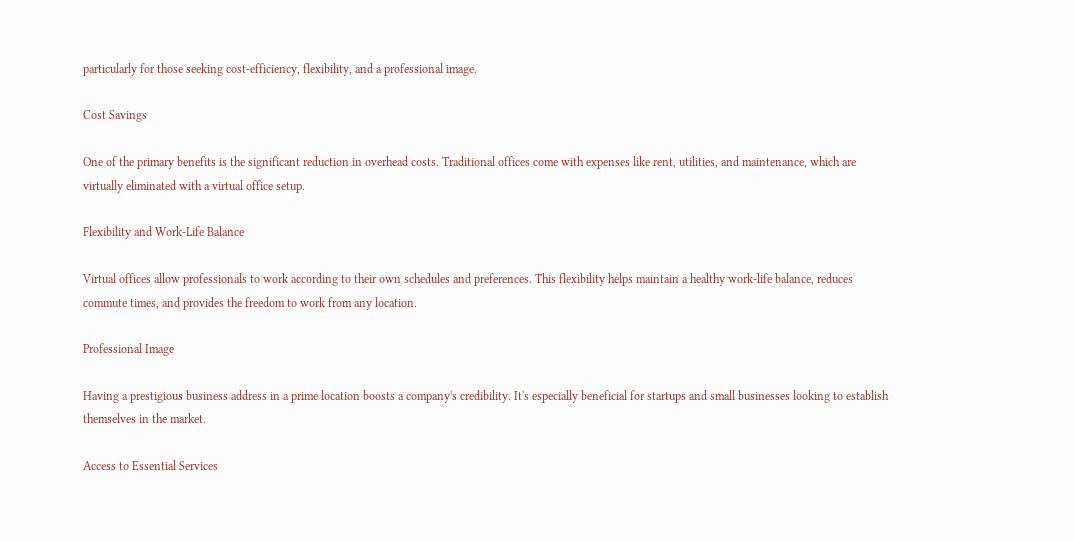particularly for those seeking cost-efficiency, flexibility, and a professional image.

Cost Savings

One of the primary benefits is the significant reduction in overhead costs. Traditional offices come with expenses like rent, utilities, and maintenance, which are virtually eliminated with a virtual office setup.

Flexibility and Work-Life Balance

Virtual offices allow professionals to work according to their own schedules and preferences. This flexibility helps maintain a healthy work-life balance, reduces commute times, and provides the freedom to work from any location.

Professional Image

Having a prestigious business address in a prime location boosts a company's credibility. It's especially beneficial for startups and small businesses looking to establish themselves in the market.

Access to Essential Services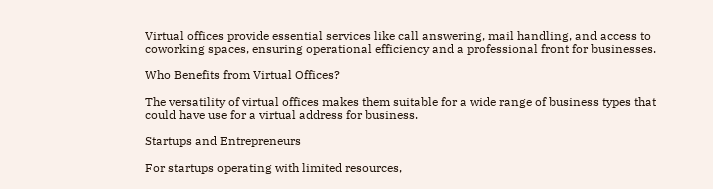Virtual offices provide essential services like call answering, mail handling, and access to coworking spaces, ensuring operational efficiency and a professional front for businesses.

Who Benefits from Virtual Offices?

The versatility of virtual offices makes them suitable for a wide range of business types that could have use for a virtual address for business.

Startups and Entrepreneurs

For startups operating with limited resources,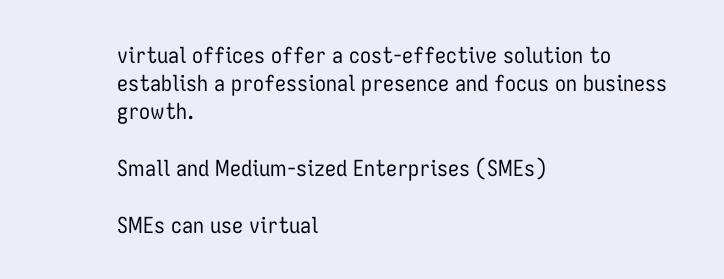virtual offices offer a cost-effective solution to establish a professional presence and focus on business growth.

Small and Medium-sized Enterprises (SMEs)

SMEs can use virtual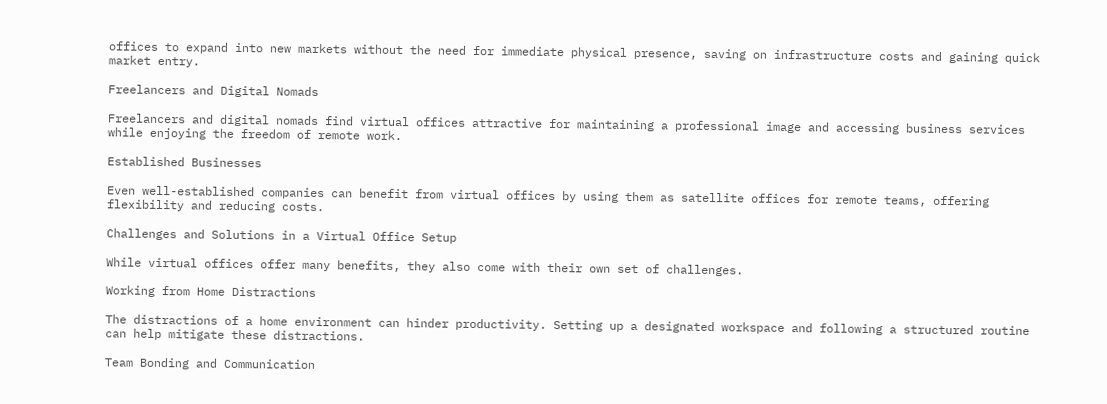offices to expand into new markets without the need for immediate physical presence, saving on infrastructure costs and gaining quick market entry.

Freelancers and Digital Nomads

Freelancers and digital nomads find virtual offices attractive for maintaining a professional image and accessing business services while enjoying the freedom of remote work.

Established Businesses

Even well-established companies can benefit from virtual offices by using them as satellite offices for remote teams, offering flexibility and reducing costs.

Challenges and Solutions in a Virtual Office Setup

While virtual offices offer many benefits, they also come with their own set of challenges.

Working from Home Distractions

The distractions of a home environment can hinder productivity. Setting up a designated workspace and following a structured routine can help mitigate these distractions.

Team Bonding and Communication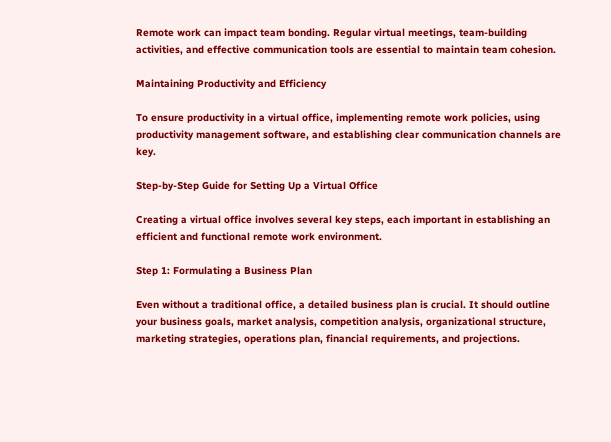Remote work can impact team bonding. Regular virtual meetings, team-building activities, and effective communication tools are essential to maintain team cohesion.

Maintaining Productivity and Efficiency

To ensure productivity in a virtual office, implementing remote work policies, using productivity management software, and establishing clear communication channels are key.

Step-by-Step Guide for Setting Up a Virtual Office

Creating a virtual office involves several key steps, each important in establishing an efficient and functional remote work environment.

Step 1: Formulating a Business Plan

Even without a traditional office, a detailed business plan is crucial. It should outline your business goals, market analysis, competition analysis, organizational structure, marketing strategies, operations plan, financial requirements, and projections.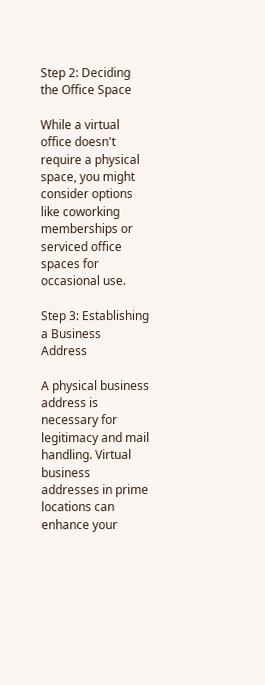Step 2: Deciding the Office Space

While a virtual office doesn't require a physical space, you might consider options like coworking memberships or serviced office spaces for occasional use.

Step 3: Establishing a Business Address

A physical business address is necessary for legitimacy and mail handling. Virtual business addresses in prime locations can enhance your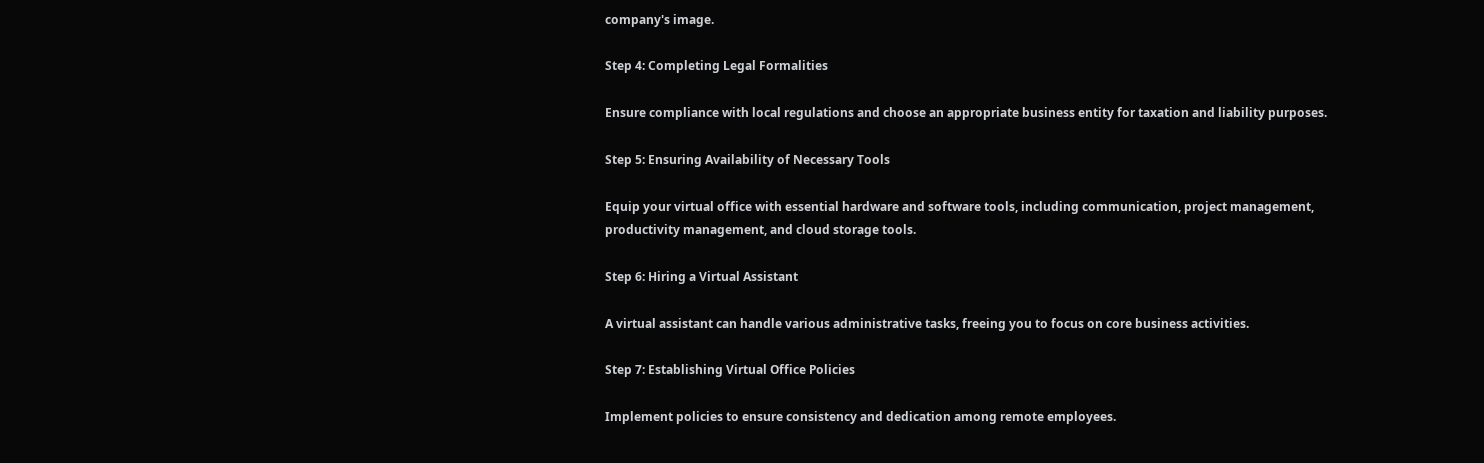company's image.

Step 4: Completing Legal Formalities

Ensure compliance with local regulations and choose an appropriate business entity for taxation and liability purposes.

Step 5: Ensuring Availability of Necessary Tools

Equip your virtual office with essential hardware and software tools, including communication, project management, productivity management, and cloud storage tools.

Step 6: Hiring a Virtual Assistant

A virtual assistant can handle various administrative tasks, freeing you to focus on core business activities.

Step 7: Establishing Virtual Office Policies

Implement policies to ensure consistency and dedication among remote employees.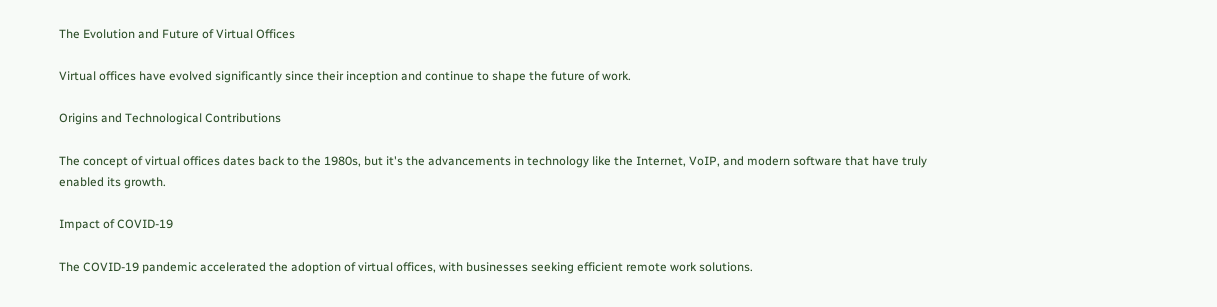The Evolution and Future of Virtual Offices

Virtual offices have evolved significantly since their inception and continue to shape the future of work.

Origins and Technological Contributions

The concept of virtual offices dates back to the 1980s, but it's the advancements in technology like the Internet, VoIP, and modern software that have truly enabled its growth.

Impact of COVID-19

The COVID-19 pandemic accelerated the adoption of virtual offices, with businesses seeking efficient remote work solutions.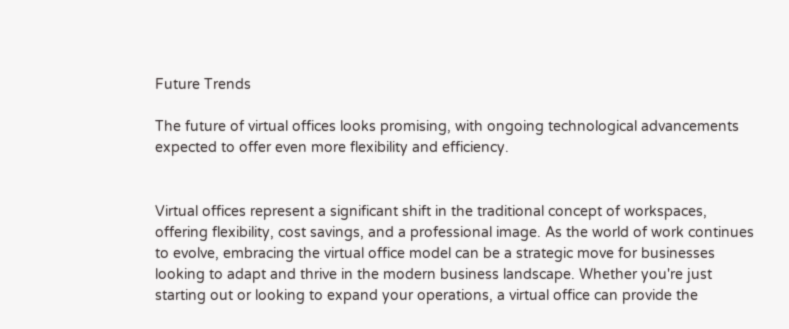Future Trends

The future of virtual offices looks promising, with ongoing technological advancements expected to offer even more flexibility and efficiency.


Virtual offices represent a significant shift in the traditional concept of workspaces, offering flexibility, cost savings, and a professional image. As the world of work continues to evolve, embracing the virtual office model can be a strategic move for businesses looking to adapt and thrive in the modern business landscape. Whether you're just starting out or looking to expand your operations, a virtual office can provide the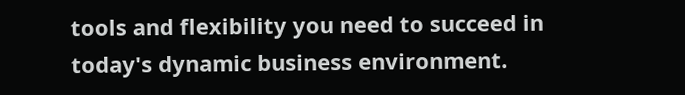tools and flexibility you need to succeed in today's dynamic business environment.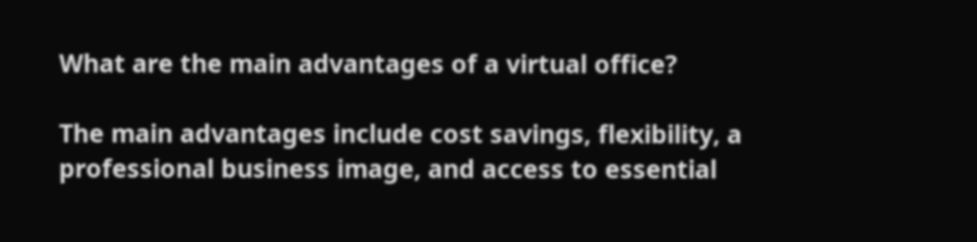What are the main advantages of a virtual office?

The main advantages include cost savings, flexibility, a professional business image, and access to essential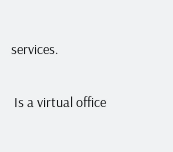services.

 Is a virtual office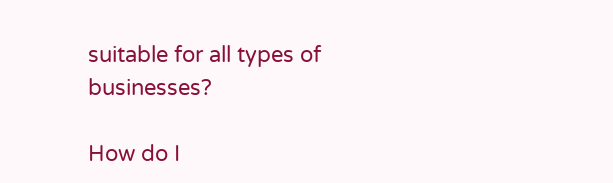suitable for all types of businesses?

How do I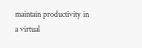maintain productivity in a virtual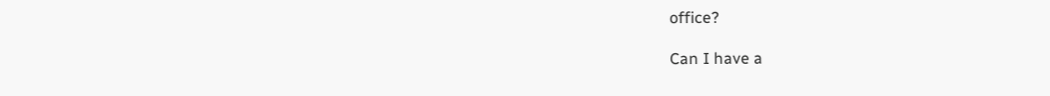office?

Can I have a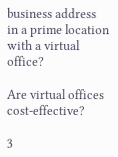business address in a prime location with a virtual office?

Are virtual offices cost-effective?

3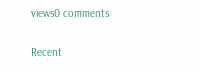views0 comments

Recent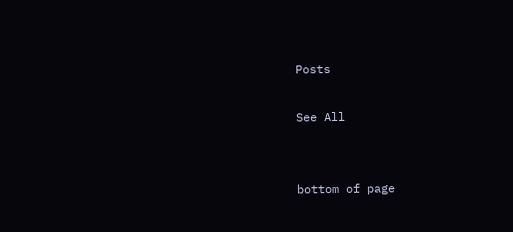Posts

See All


bottom of page